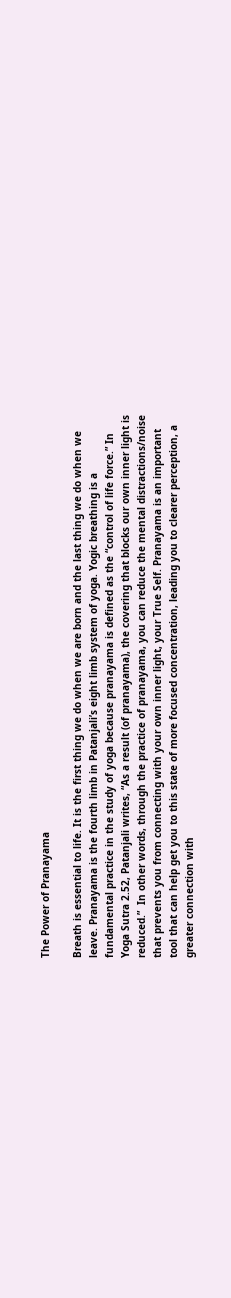The Power of Pranayama

Breath is essential to life. It is the first thing we do when we are born and the last thing we do when we leave. Pranayama is the fourth limb in Patanjali’s eight limb system of yoga. Yogic breathing is a fundamental practice in the study of yoga because pranayama is defined as the “control of life force.” In Yoga Sutra 2.52, Patanjali writes, “As a result (of pranayama), the covering that blocks our own inner light is reduced.”  In other words, through the practice of pranayama, you can reduce the mental distractions/noise that prevents you from connecting with your own inner light, your True Self. Pranayama is an important tool that can help get you to this state of more focused concentration, leading you to clearer perception, a greater connection with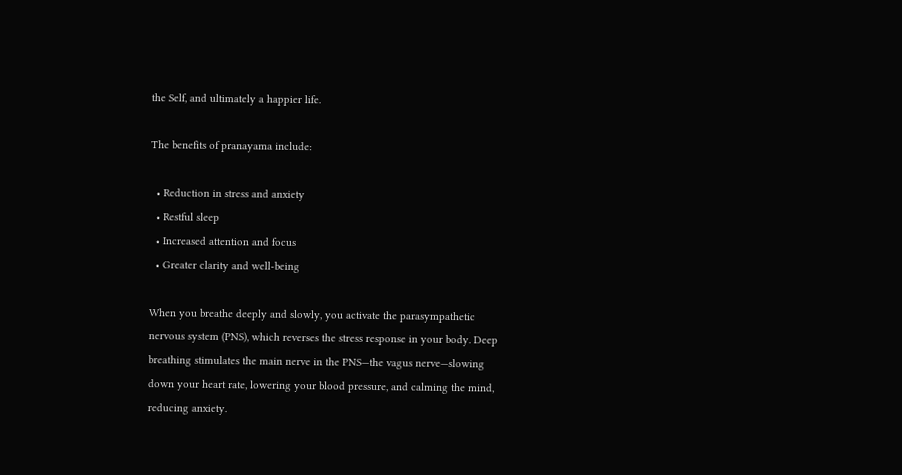the Self, and ultimately a happier life.

The benefits of pranayama include:

  • Reduction in stress and anxiety
  • Restful sleep
  • Increased attention and focus
  • Greater clarity and well-being

When you breathe deeply and slowly, you activate the parasympathetic nervous system (PNS), which reverses the stress response in your body. Deep breathing stimulates the main nerve in the PNS—the vagus nerve—slowing down your heart rate, lowering your blood pressure, and calming the mind, reducing anxiety.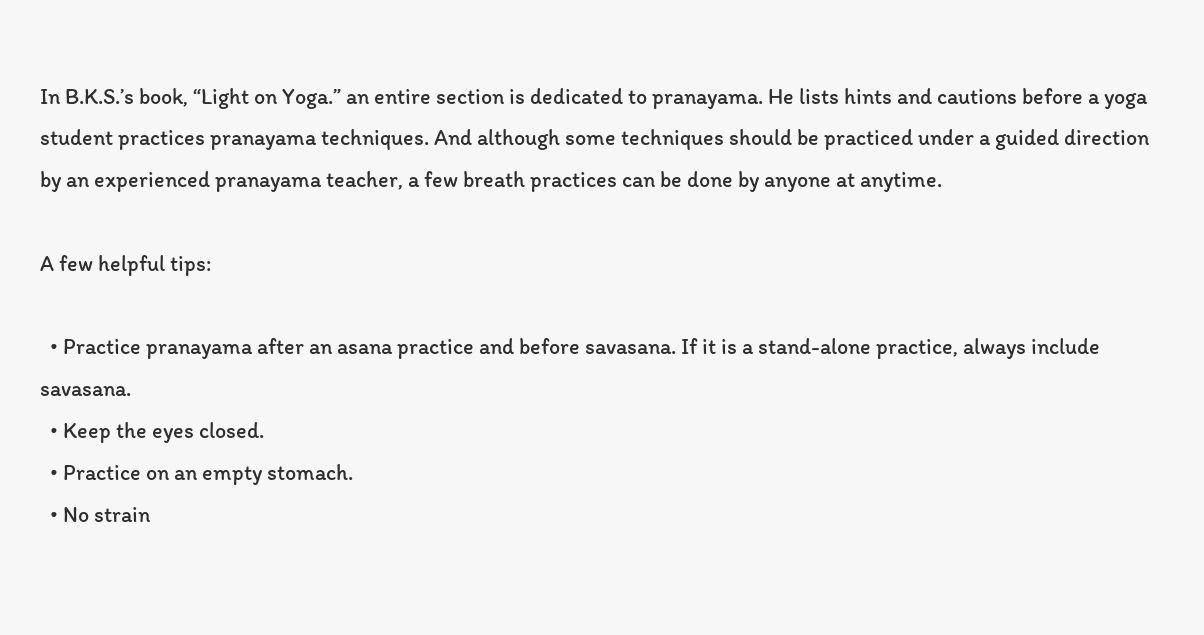In B.K.S.’s book, “Light on Yoga.” an entire section is dedicated to pranayama. He lists hints and cautions before a yoga student practices pranayama techniques. And although some techniques should be practiced under a guided direction by an experienced pranayama teacher, a few breath practices can be done by anyone at anytime.

A few helpful tips:

  • Practice pranayama after an asana practice and before savasana. If it is a stand-alone practice, always include savasana.
  • Keep the eyes closed.
  • Practice on an empty stomach.
  • No strain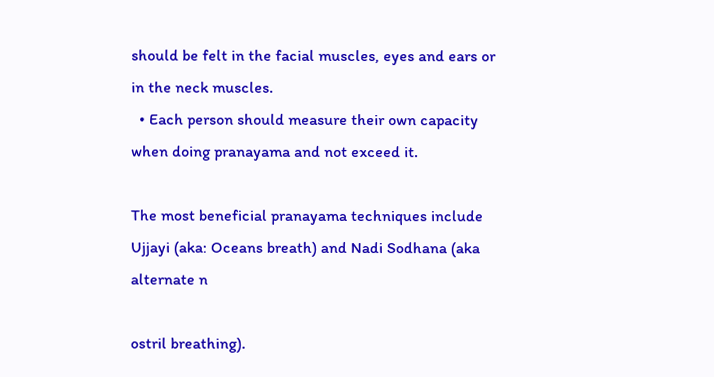should be felt in the facial muscles, eyes and ears or in the neck muscles.
  • Each person should measure their own capacity when doing pranayama and not exceed it.

The most beneficial pranayama techniques include Ujjayi (aka: Oceans breath) and Nadi Sodhana (aka alternate n

ostril breathing).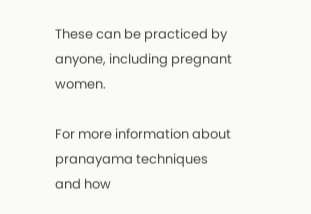These can be practiced by anyone, including pregnant women.

For more information about pranayama techniques and how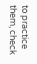to practice them, check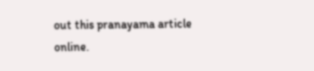out this pranayama article online.